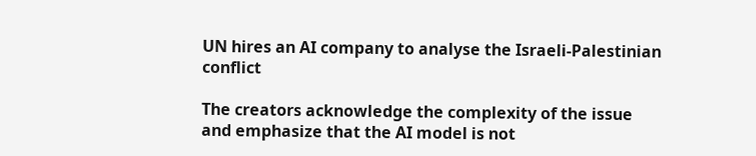UN hires an AI company to analyse the Israeli-Palestinian conflict

The creators acknowledge the complexity of the issue and emphasize that the AI model is not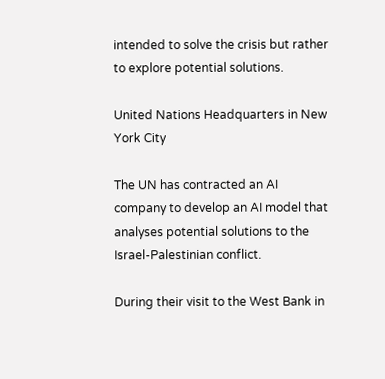intended to solve the crisis but rather to explore potential solutions.

United Nations Headquarters in New York City

The UN has contracted an AI company to develop an AI model that analyses potential solutions to the Israel-Palestinian conflict.

During their visit to the West Bank in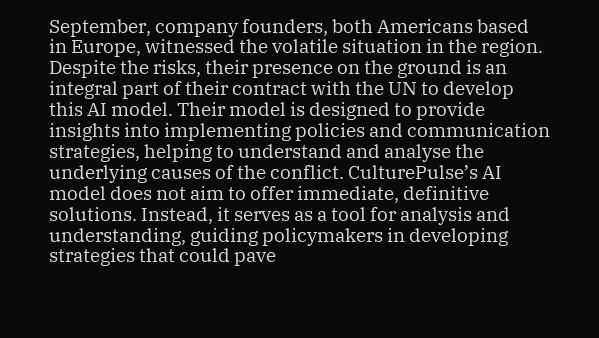September, company founders, both Americans based in Europe, witnessed the volatile situation in the region. Despite the risks, their presence on the ground is an integral part of their contract with the UN to develop this AI model. Their model is designed to provide insights into implementing policies and communication strategies, helping to understand and analyse the underlying causes of the conflict. CulturePulse’s AI model does not aim to offer immediate, definitive solutions. Instead, it serves as a tool for analysis and understanding, guiding policymakers in developing strategies that could pave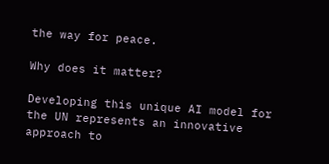the way for peace.

Why does it matter?

Developing this unique AI model for the UN represents an innovative approach to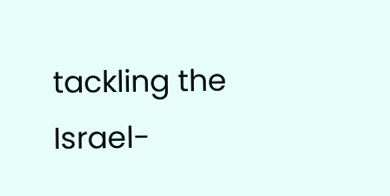tackling the Israel-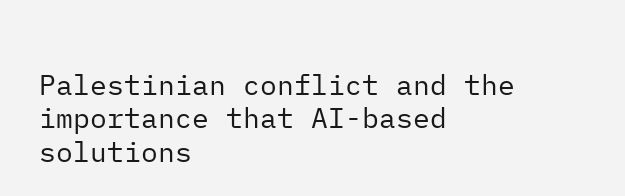Palestinian conflict and the importance that AI-based solutions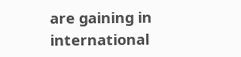are gaining in international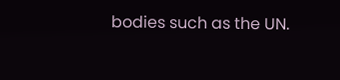bodies such as the UN.